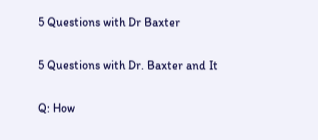5 Questions with Dr Baxter

5 Questions with Dr. Baxter and It

Q: How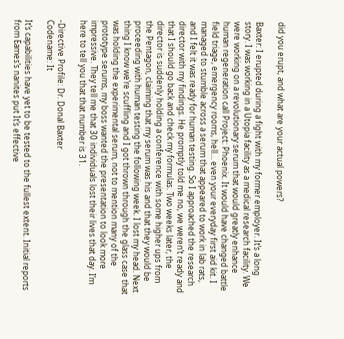did you erupt, and what are your actual powers?

Baxter: I erupted during a fight with my former employer. It’s a long story. I was working in a Utopia facility as a medical research facility. We were working on a revolutionary serum that would greatly enhance human regeneration call Project: Phoenix. It would have changed battle field triage, emergency rooms, hell… even your everyday first aid kit. I managed to stumble across a serum that appeared to work in lab rats, and I felt it was ready for human testing. So I approached the research director with my findings. He promptly told me no, we weren’t ready and that I should go back and check my formulas. Two weeks later, the director is suddenly holding a conference with some higher ups from the Pentagon, claiming that my serum was his and that they would be proceeding with human testing the following week. I lost my head. Next thing I know we’re scuffling and I got thrown through the glass case that was holding the experimental serum, not to mention many of the prototype serums, my boss wanted the presentation to look more impressive. They tell me that 30 individuals lost their lives that day. I’m here to tell you that that number is 31.

-Directive Profile: Dr. Donal Baxter
Codename: It

It’s capabilities have yet to be tested to the fullest extent. Initial reports from Eames’s nanites put It’s effective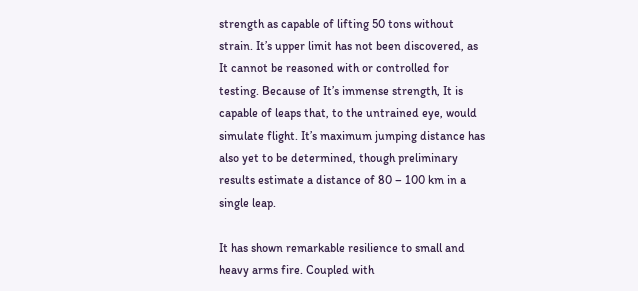strength as capable of lifting 50 tons without strain. It’s upper limit has not been discovered, as It cannot be reasoned with or controlled for testing. Because of It’s immense strength, It is capable of leaps that, to the untrained eye, would simulate flight. It’s maximum jumping distance has also yet to be determined, though preliminary results estimate a distance of 80 – 100 km in a single leap.

It has shown remarkable resilience to small and heavy arms fire. Coupled with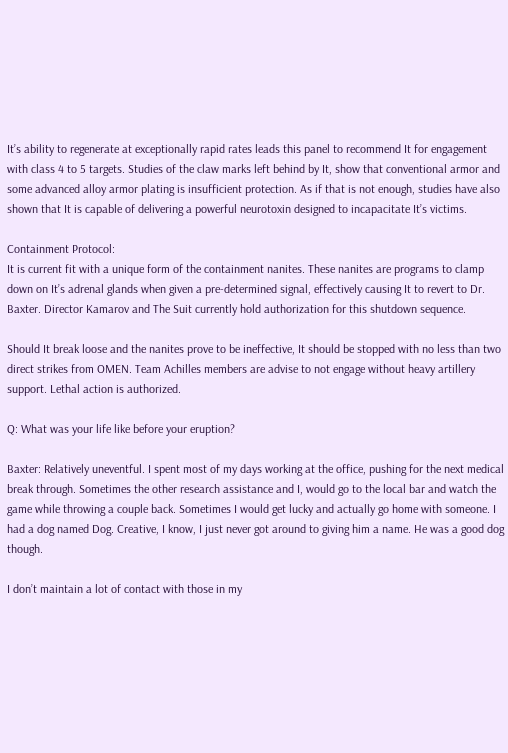It’s ability to regenerate at exceptionally rapid rates leads this panel to recommend It for engagement with class 4 to 5 targets. Studies of the claw marks left behind by It, show that conventional armor and some advanced alloy armor plating is insufficient protection. As if that is not enough, studies have also shown that It is capable of delivering a powerful neurotoxin designed to incapacitate It’s victims.

Containment Protocol:
It is current fit with a unique form of the containment nanites. These nanites are programs to clamp down on It’s adrenal glands when given a pre-determined signal, effectively causing It to revert to Dr. Baxter. Director Kamarov and The Suit currently hold authorization for this shutdown sequence.

Should It break loose and the nanites prove to be ineffective, It should be stopped with no less than two direct strikes from OMEN. Team Achilles members are advise to not engage without heavy artillery support. Lethal action is authorized.

Q: What was your life like before your eruption?

Baxter: Relatively uneventful. I spent most of my days working at the office, pushing for the next medical break through. Sometimes the other research assistance and I, would go to the local bar and watch the game while throwing a couple back. Sometimes I would get lucky and actually go home with someone. I had a dog named Dog. Creative, I know, I just never got around to giving him a name. He was a good dog though.

I don’t maintain a lot of contact with those in my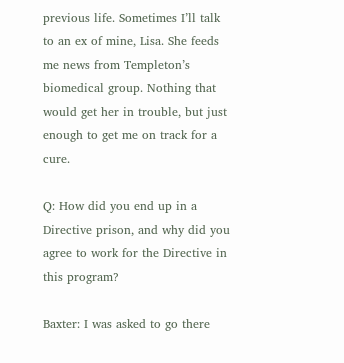previous life. Sometimes I’ll talk to an ex of mine, Lisa. She feeds me news from Templeton’s biomedical group. Nothing that would get her in trouble, but just enough to get me on track for a cure.

Q: How did you end up in a Directive prison, and why did you agree to work for the Directive in this program?

Baxter: I was asked to go there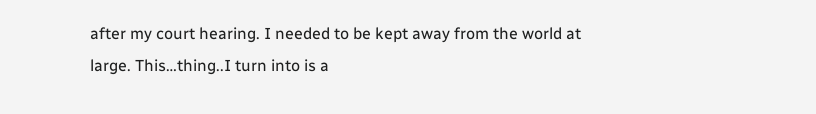after my court hearing. I needed to be kept away from the world at large. This…thing..I turn into is a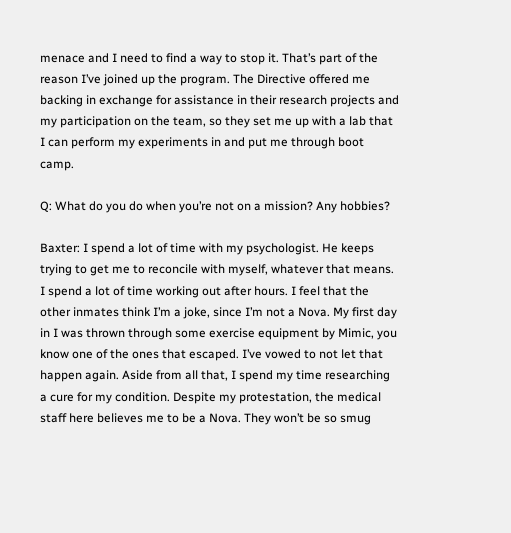menace and I need to find a way to stop it. That’s part of the reason I’ve joined up the program. The Directive offered me backing in exchange for assistance in their research projects and my participation on the team, so they set me up with a lab that I can perform my experiments in and put me through boot camp.

Q: What do you do when you’re not on a mission? Any hobbies?

Baxter: I spend a lot of time with my psychologist. He keeps trying to get me to reconcile with myself, whatever that means. I spend a lot of time working out after hours. I feel that the other inmates think I’m a joke, since I’m not a Nova. My first day in I was thrown through some exercise equipment by Mimic, you know one of the ones that escaped. I’ve vowed to not let that happen again. Aside from all that, I spend my time researching a cure for my condition. Despite my protestation, the medical staff here believes me to be a Nova. They won’t be so smug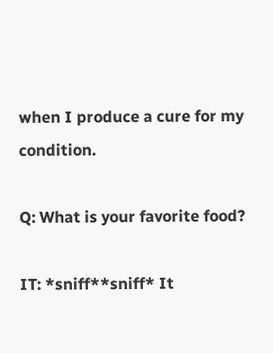when I produce a cure for my condition.

Q: What is your favorite food?

IT: *sniff**sniff* It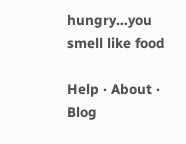hungry…you smell like food

Help · About · Blog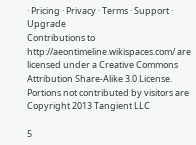· Pricing · Privacy · Terms · Support · Upgrade
Contributions to http://aeontimeline.wikispaces.com/ are licensed under a Creative Commons Attribution Share-Alike 3.0 License.
Portions not contributed by visitors are Copyright 2013 Tangient LLC

5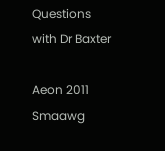Questions with Dr Baxter

Aeon 2011 Smaawg